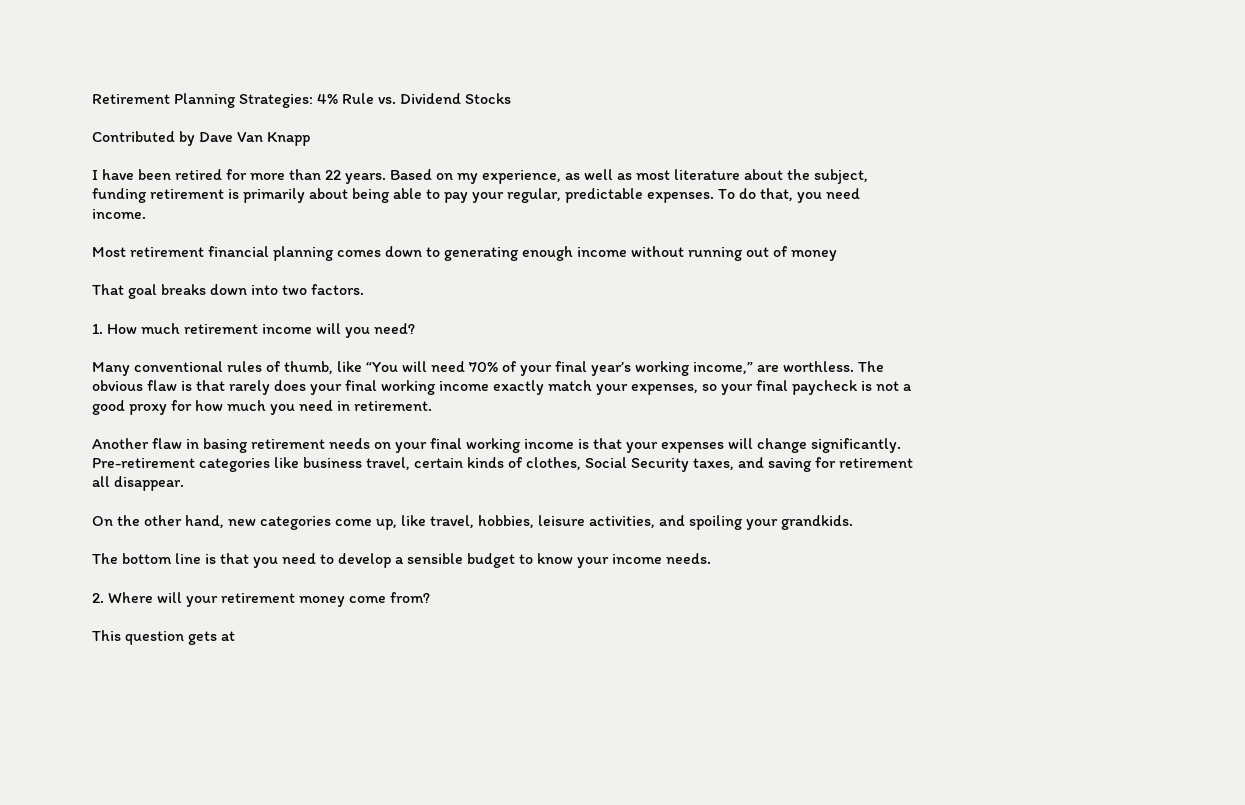Retirement Planning Strategies: 4% Rule vs. Dividend Stocks

Contributed by Dave Van Knapp

I have been retired for more than 22 years. Based on my experience, as well as most literature about the subject, funding retirement is primarily about being able to pay your regular, predictable expenses. To do that, you need income.

Most retirement financial planning comes down to generating enough income without running out of money

That goal breaks down into two factors.

1. How much retirement income will you need?

Many conventional rules of thumb, like “You will need 70% of your final year’s working income,” are worthless. The obvious flaw is that rarely does your final working income exactly match your expenses, so your final paycheck is not a good proxy for how much you need in retirement.

Another flaw in basing retirement needs on your final working income is that your expenses will change significantly. Pre-retirement categories like business travel, certain kinds of clothes, Social Security taxes, and saving for retirement all disappear.

On the other hand, new categories come up, like travel, hobbies, leisure activities, and spoiling your grandkids.

The bottom line is that you need to develop a sensible budget to know your income needs.

2. Where will your retirement money come from?

This question gets at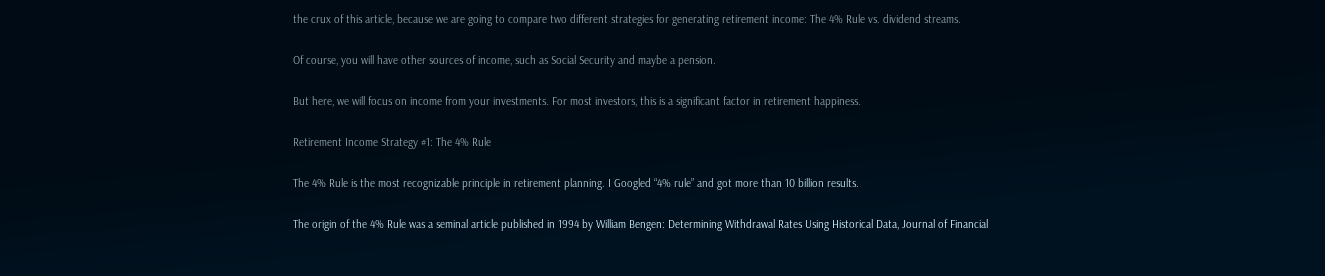the crux of this article, because we are going to compare two different strategies for generating retirement income: The 4% Rule vs. dividend streams.

Of course, you will have other sources of income, such as Social Security and maybe a pension.

But here, we will focus on income from your investments. For most investors, this is a significant factor in retirement happiness.

Retirement Income Strategy #1: The 4% Rule

The 4% Rule is the most recognizable principle in retirement planning. I Googled “4% rule” and got more than 10 billion results.

The origin of the 4% Rule was a seminal article published in 1994 by William Bengen: Determining Withdrawal Rates Using Historical Data, Journal of Financial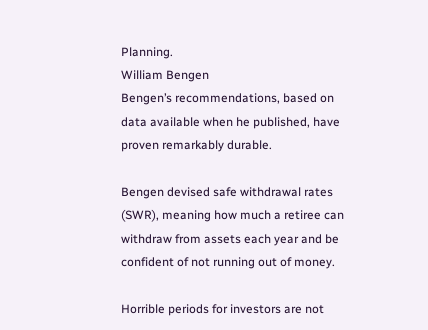Planning.
William Bengen
Bengen’s recommendations, based on data available when he published, have proven remarkably durable.

Bengen devised safe withdrawal rates (SWR), meaning how much a retiree can withdraw from assets each year and be confident of not running out of money.

Horrible periods for investors are not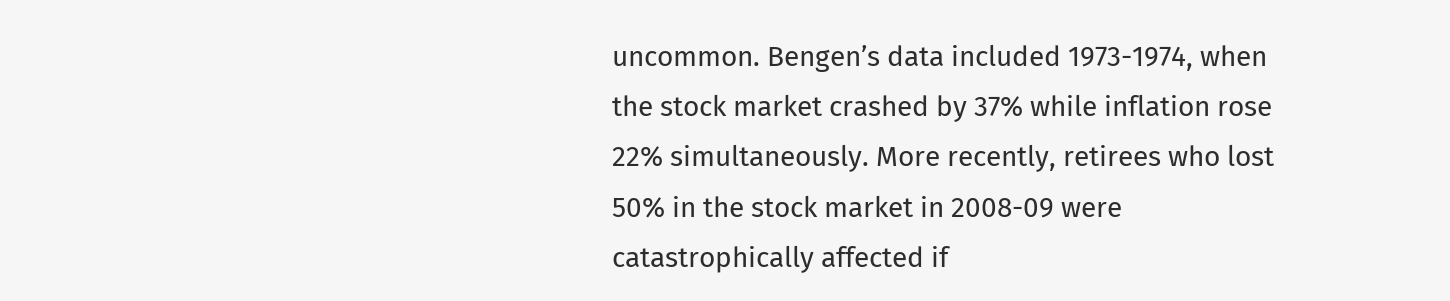uncommon. Bengen’s data included 1973-1974, when the stock market crashed by 37% while inflation rose 22% simultaneously. More recently, retirees who lost 50% in the stock market in 2008-09 were catastrophically affected if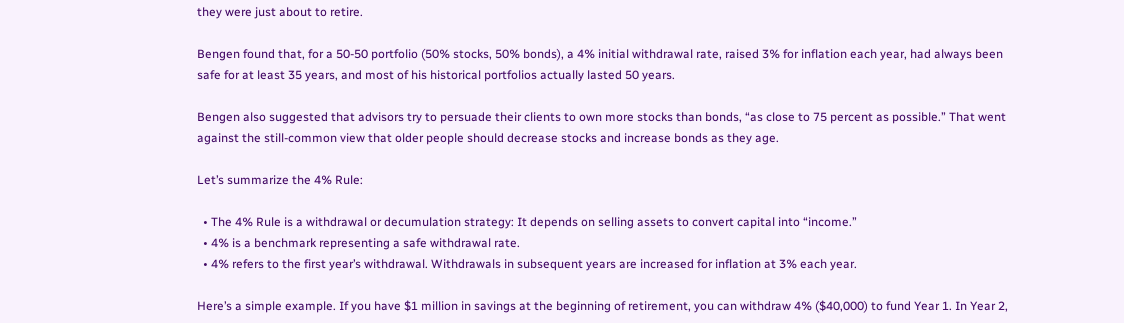they were just about to retire.

Bengen found that, for a 50-50 portfolio (50% stocks, 50% bonds), a 4% initial withdrawal rate, raised 3% for inflation each year, had always been safe for at least 35 years, and most of his historical portfolios actually lasted 50 years.

Bengen also suggested that advisors try to persuade their clients to own more stocks than bonds, “as close to 75 percent as possible.” That went against the still-common view that older people should decrease stocks and increase bonds as they age.

Let’s summarize the 4% Rule:

  • The 4% Rule is a withdrawal or decumulation strategy: It depends on selling assets to convert capital into “income.”
  • 4% is a benchmark representing a safe withdrawal rate.
  • 4% refers to the first year’s withdrawal. Withdrawals in subsequent years are increased for inflation at 3% each year.

Here’s a simple example. If you have $1 million in savings at the beginning of retirement, you can withdraw 4% ($40,000) to fund Year 1. In Year 2,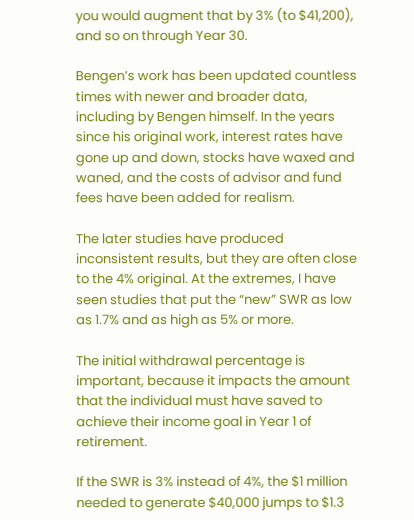you would augment that by 3% (to $41,200), and so on through Year 30.

Bengen’s work has been updated countless times with newer and broader data, including by Bengen himself. In the years since his original work, interest rates have gone up and down, stocks have waxed and waned, and the costs of advisor and fund fees have been added for realism.

The later studies have produced inconsistent results, but they are often close to the 4% original. At the extremes, I have seen studies that put the “new” SWR as low as 1.7% and as high as 5% or more.

The initial withdrawal percentage is important, because it impacts the amount that the individual must have saved to achieve their income goal in Year 1 of retirement.

If the SWR is 3% instead of 4%, the $1 million needed to generate $40,000 jumps to $1.3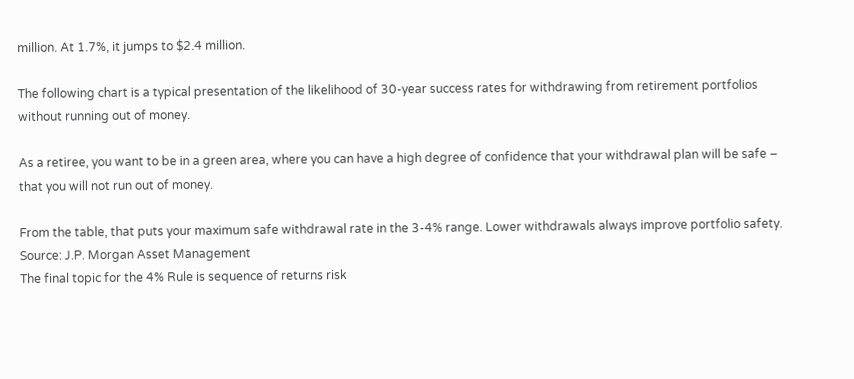million. At 1.7%, it jumps to $2.4 million.

The following chart is a typical presentation of the likelihood of 30-year success rates for withdrawing from retirement portfolios without running out of money.

As a retiree, you want to be in a green area, where you can have a high degree of confidence that your withdrawal plan will be safe – that you will not run out of money.

From the table, that puts your maximum safe withdrawal rate in the 3-4% range. Lower withdrawals always improve portfolio safety.
Source: J.P. Morgan Asset Management
The final topic for the 4% Rule is sequence of returns risk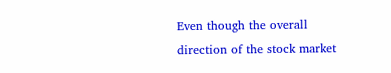Even though the overall direction of the stock market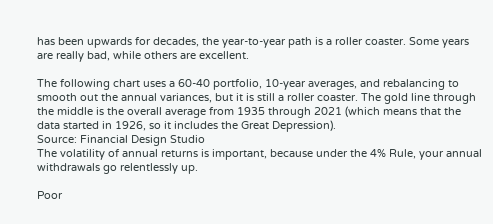has been upwards for decades, the year-to-year path is a roller coaster. Some years are really bad, while others are excellent.

The following chart uses a 60-40 portfolio, 10-year averages, and rebalancing to smooth out the annual variances, but it is still a roller coaster. The gold line through the middle is the overall average from 1935 through 2021 (which means that the data started in 1926, so it includes the Great Depression).
Source: Financial Design Studio
The volatility of annual returns is important, because under the 4% Rule, your annual withdrawals go relentlessly up.

Poor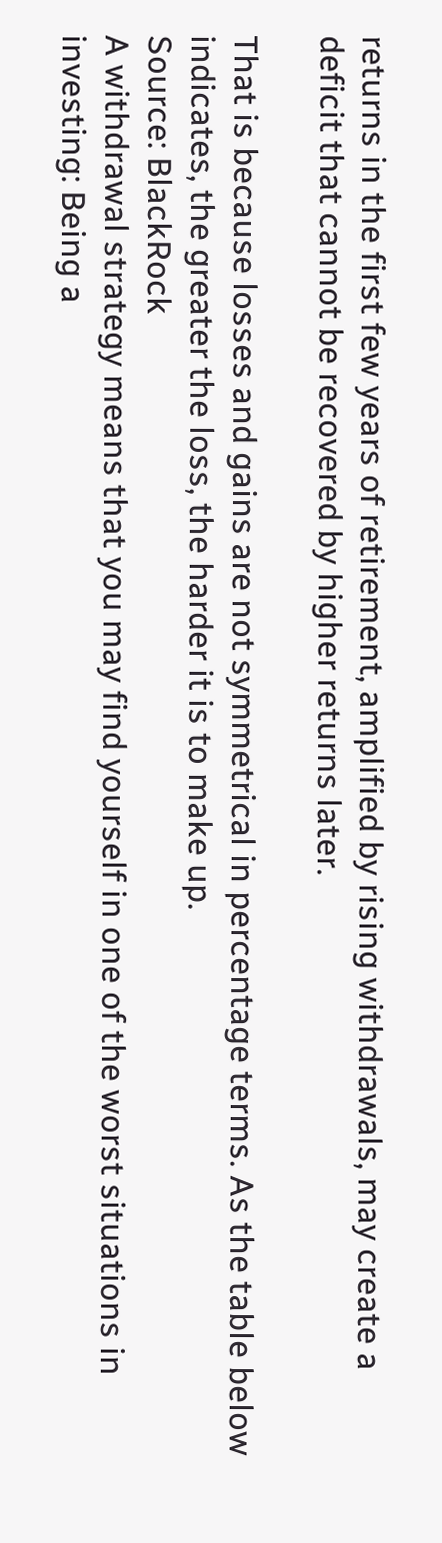returns in the first few years of retirement, amplified by rising withdrawals, may create a deficit that cannot be recovered by higher returns later.

That is because losses and gains are not symmetrical in percentage terms. As the table below indicates, the greater the loss, the harder it is to make up.
Source: BlackRock
A withdrawal strategy means that you may find yourself in one of the worst situations in investing: Being a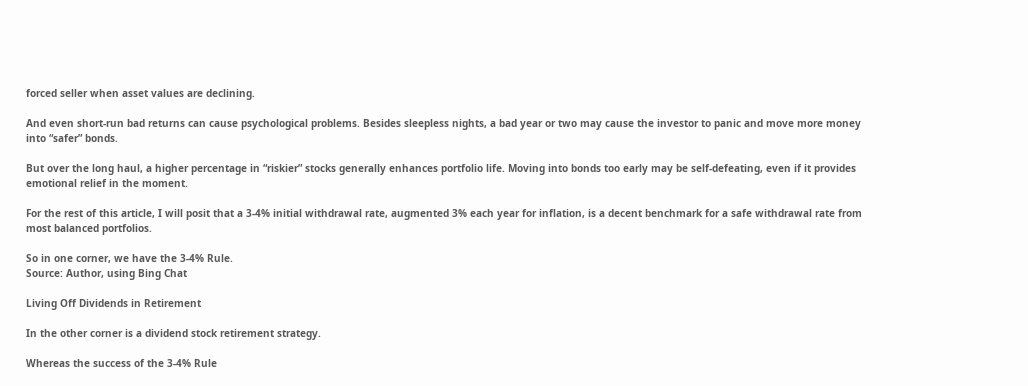forced seller when asset values are declining.

And even short-run bad returns can cause psychological problems. Besides sleepless nights, a bad year or two may cause the investor to panic and move more money into “safer” bonds.

But over the long haul, a higher percentage in “riskier” stocks generally enhances portfolio life. Moving into bonds too early may be self-defeating, even if it provides emotional relief in the moment.

For the rest of this article, I will posit that a 3-4% initial withdrawal rate, augmented 3% each year for inflation, is a decent benchmark for a safe withdrawal rate from most balanced portfolios.

So in one corner, we have the 3-4% Rule.
Source: Author, using Bing Chat

Living Off Dividends in Retirement

In the other corner is a dividend stock retirement strategy.

Whereas the success of the 3-4% Rule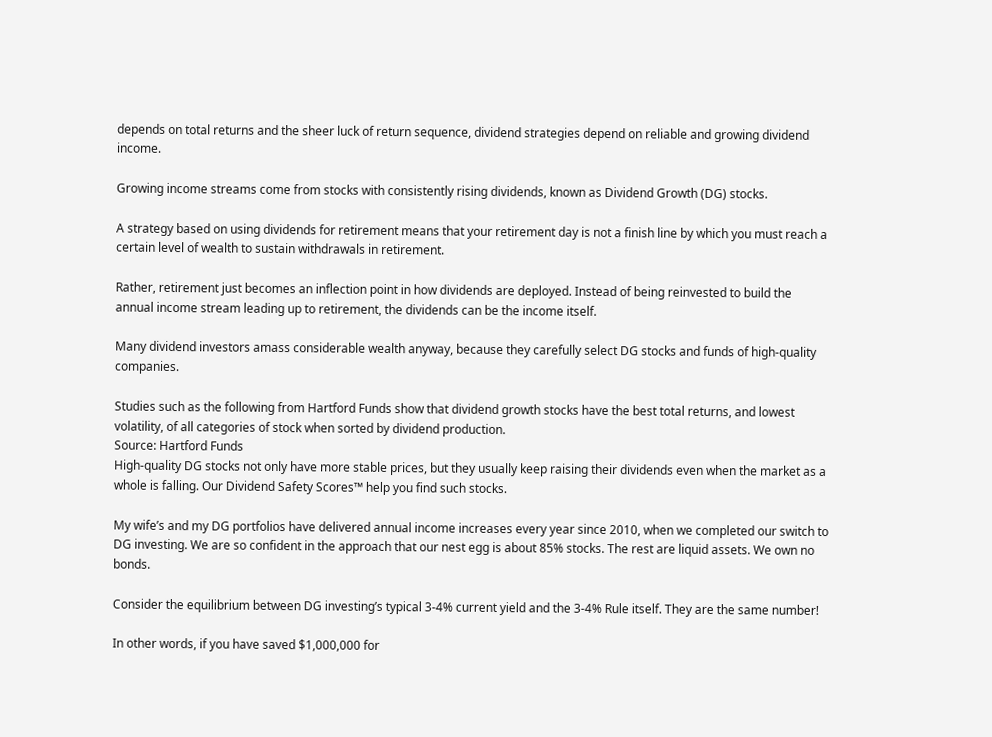depends on total returns and the sheer luck of return sequence, dividend strategies depend on reliable and growing dividend income.

Growing income streams come from stocks with consistently rising dividends, known as Dividend Growth (DG) stocks.

A strategy based on using dividends for retirement means that your retirement day is not a finish line by which you must reach a certain level of wealth to sustain withdrawals in retirement.

Rather, retirement just becomes an inflection point in how dividends are deployed. Instead of being reinvested to build the annual income stream leading up to retirement, the dividends can be the income itself.

Many dividend investors amass considerable wealth anyway, because they carefully select DG stocks and funds of high-quality companies.

Studies such as the following from Hartford Funds show that dividend growth stocks have the best total returns, and lowest volatility, of all categories of stock when sorted by dividend production.
Source: Hartford Funds
High-quality DG stocks not only have more stable prices, but they usually keep raising their dividends even when the market as a whole is falling. Our Dividend Safety Scores™ help you find such stocks.

My wife’s and my DG portfolios have delivered annual income increases every year since 2010, when we completed our switch to DG investing. We are so confident in the approach that our nest egg is about 85% stocks. The rest are liquid assets. We own no bonds.

Consider the equilibrium between DG investing’s typical 3-4% current yield and the 3-4% Rule itself. They are the same number!

In other words, if you have saved $1,000,000 for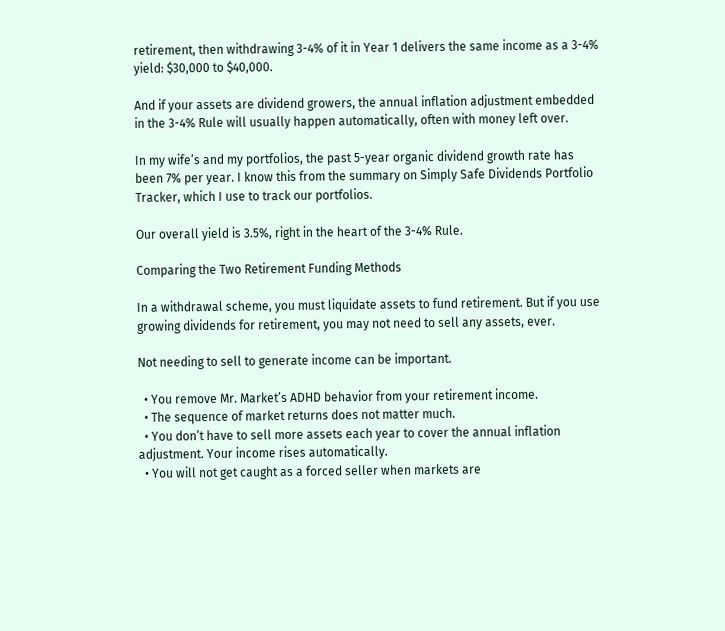retirement, then withdrawing 3-4% of it in Year 1 delivers the same income as a 3-4% yield: $30,000 to $40,000.

And if your assets are dividend growers, the annual inflation adjustment embedded in the 3-4% Rule will usually happen automatically, often with money left over.

In my wife’s and my portfolios, the past 5-year organic dividend growth rate has been 7% per year. I know this from the summary on Simply Safe Dividends Portfolio Tracker, which I use to track our portfolios.

Our overall yield is 3.5%, right in the heart of the 3-4% Rule.

Comparing the Two Retirement Funding Methods

In a withdrawal scheme, you must liquidate assets to fund retirement. But if you use growing dividends for retirement, you may not need to sell any assets, ever.

Not needing to sell to generate income can be important.

  • You remove Mr. Market’s ADHD behavior from your retirement income.
  • The sequence of market returns does not matter much.
  • You don’t have to sell more assets each year to cover the annual inflation adjustment. Your income rises automatically.
  • You will not get caught as a forced seller when markets are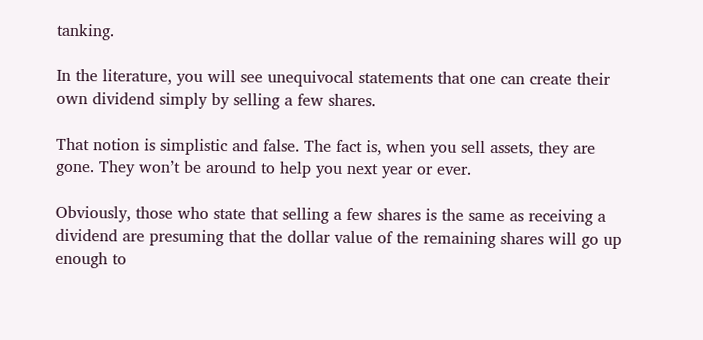tanking.

In the literature, you will see unequivocal statements that one can create their own dividend simply by selling a few shares.

That notion is simplistic and false. The fact is, when you sell assets, they are gone. They won’t be around to help you next year or ever.

Obviously, those who state that selling a few shares is the same as receiving a dividend are presuming that the dollar value of the remaining shares will go up enough to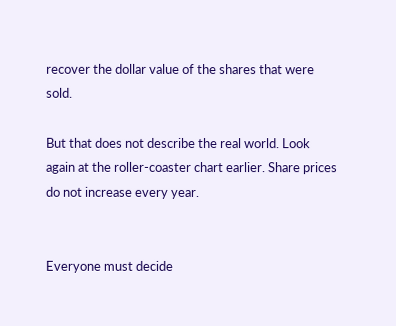recover the dollar value of the shares that were sold.

But that does not describe the real world. Look again at the roller-coaster chart earlier. Share prices do not increase every year.


Everyone must decide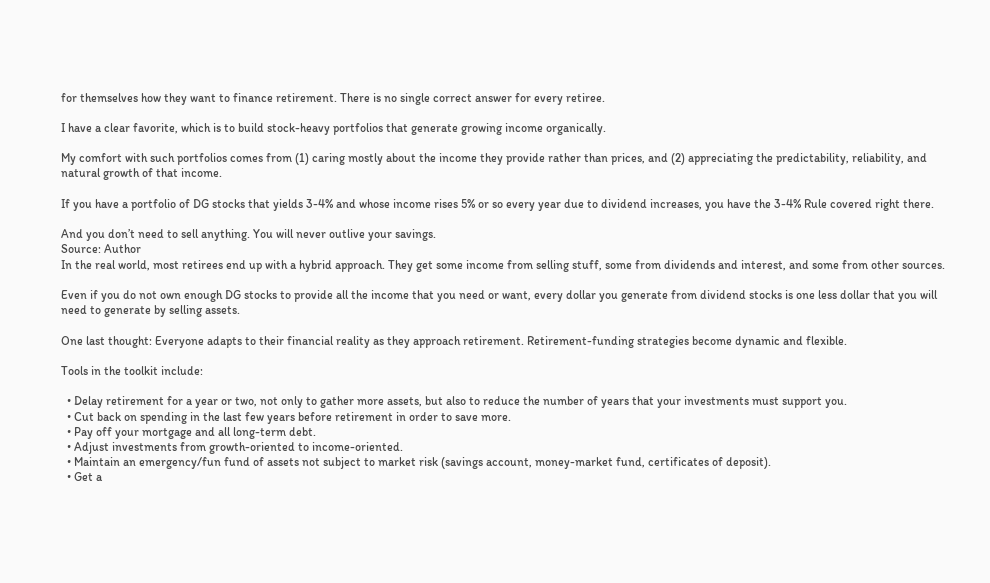for themselves how they want to finance retirement. There is no single correct answer for every retiree.

I have a clear favorite, which is to build stock-heavy portfolios that generate growing income organically.

My comfort with such portfolios comes from (1) caring mostly about the income they provide rather than prices, and (2) appreciating the predictability, reliability, and natural growth of that income.

If you have a portfolio of DG stocks that yields 3-4% and whose income rises 5% or so every year due to dividend increases, you have the 3-4% Rule covered right there.

And you don’t need to sell anything. You will never outlive your savings.
Source: Author
In the real world, most retirees end up with a hybrid approach. They get some income from selling stuff, some from dividends and interest, and some from other sources.

Even if you do not own enough DG stocks to provide all the income that you need or want, every dollar you generate from dividend stocks is one less dollar that you will need to generate by selling assets.

One last thought: Everyone adapts to their financial reality as they approach retirement. Retirement-funding strategies become dynamic and flexible.

Tools in the toolkit include:

  • Delay retirement for a year or two, not only to gather more assets, but also to reduce the number of years that your investments must support you.
  • Cut back on spending in the last few years before retirement in order to save more.
  • Pay off your mortgage and all long-term debt.
  • Adjust investments from growth-oriented to income-oriented.
  • Maintain an emergency/fun fund of assets not subject to market risk (savings account, money-market fund, certificates of deposit).
  • Get a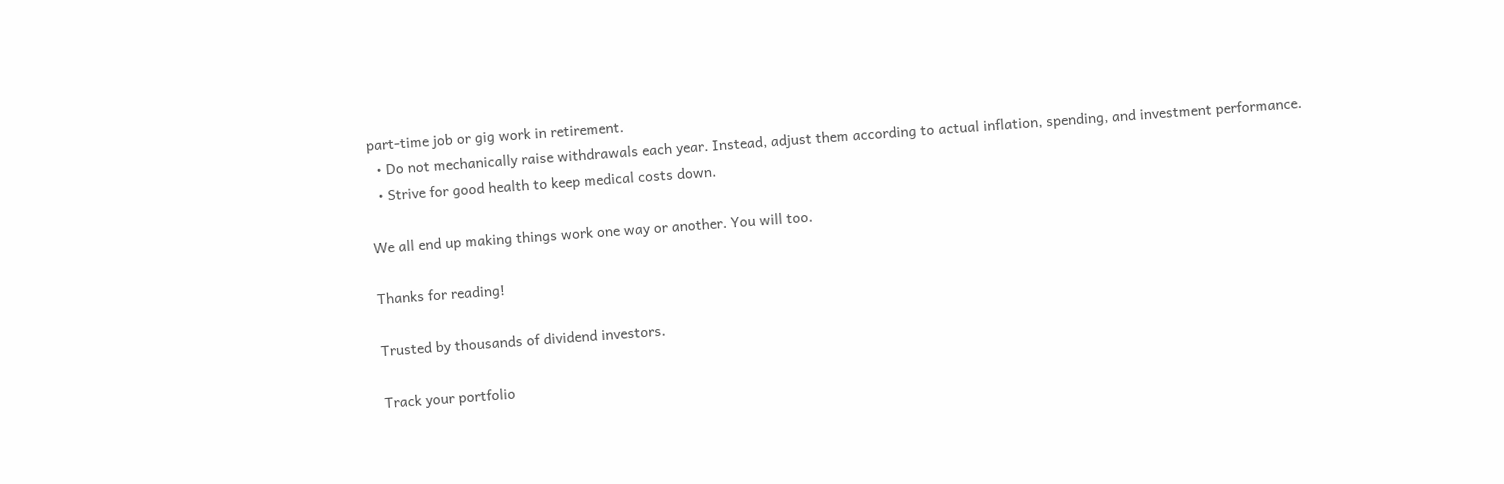part-time job or gig work in retirement.
  • Do not mechanically raise withdrawals each year. Instead, adjust them according to actual inflation, spending, and investment performance.
  • Strive for good health to keep medical costs down.

We all end up making things work one way or another. You will too.

Thanks for reading!

Trusted by thousands of dividend investors.

Track your portfolio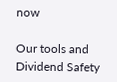now

Our tools and Dividend Safety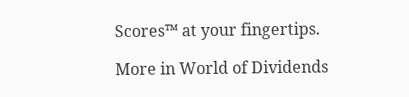Scores™ at your fingertips.

More in World of Dividends